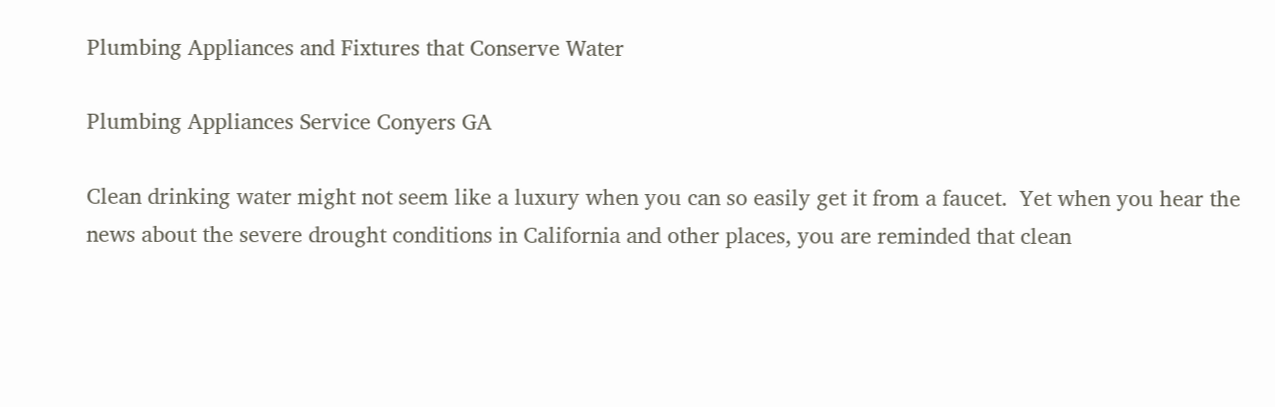Plumbing Appliances and Fixtures that Conserve Water

Plumbing Appliances Service Conyers GA

Clean drinking water might not seem like a luxury when you can so easily get it from a faucet.  Yet when you hear the news about the severe drought conditions in California and other places, you are reminded that clean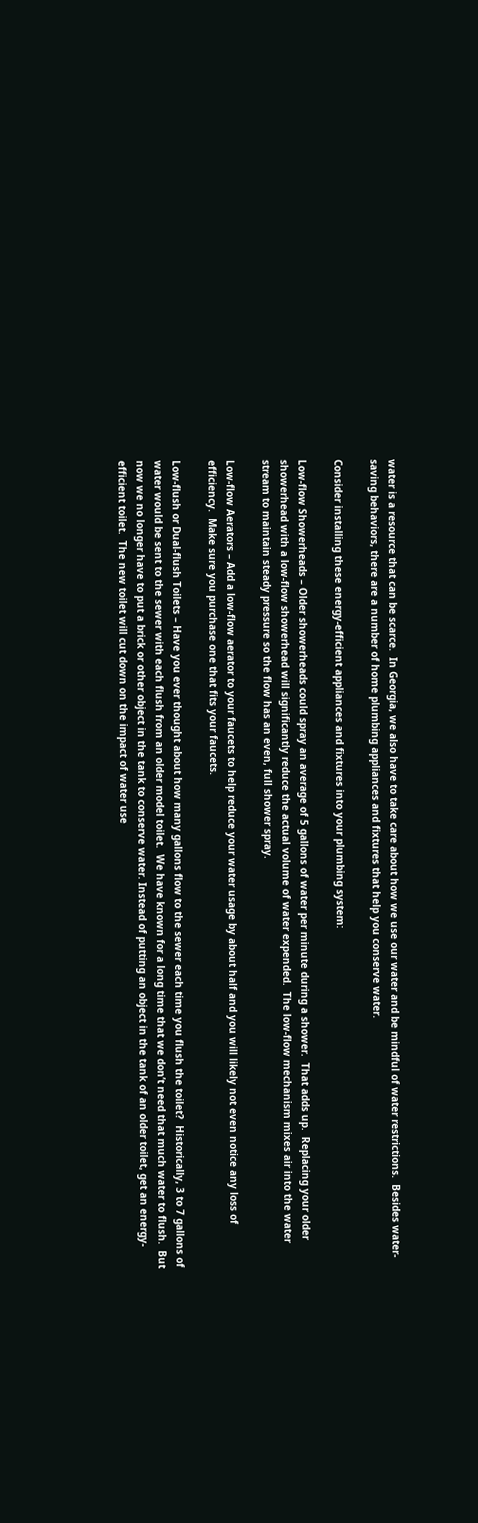water is a resource that can be scarce.  In Georgia, we also have to take care about how we use our water and be mindful of water restrictions.  Besides water-saving behaviors, there are a number of home plumbing appliances and fixtures that help you conserve water.

Consider installing these energy-efficient appliances and fixtures into your plumbing system:

Low-flow Showerheads – Older showerheads could spray an average of 5 gallons of water per minute during a shower.  That adds up.  Replacing your older showerhead with a low-flow showerhead will significantly reduce the actual volume of water expended.  The low-flow mechanism mixes air into the water stream to maintain steady pressure so the flow has an even, full shower spray.

Low-flow Aerators – Add a low-flow aerator to your faucets to help reduce your water usage by about half and you will likely not even notice any loss of efficiency.  Make sure you purchase one that fits your faucets.

Low-flush or Dual-flush Toilets – Have you ever thought about how many gallons flow to the sewer each time you flush the toilet?  Historically, 3 to 7 gallons of water would be sent to the sewer with each flush from an older model toilet.  We have known for a long time that we don’t need that much water to flush.  But now we no longer have to put a brick or other object in the tank to conserve water. Instead of putting an object in the tank of an older toilet, get an energy-efficient toilet.  The new toilet will cut down on the impact of water use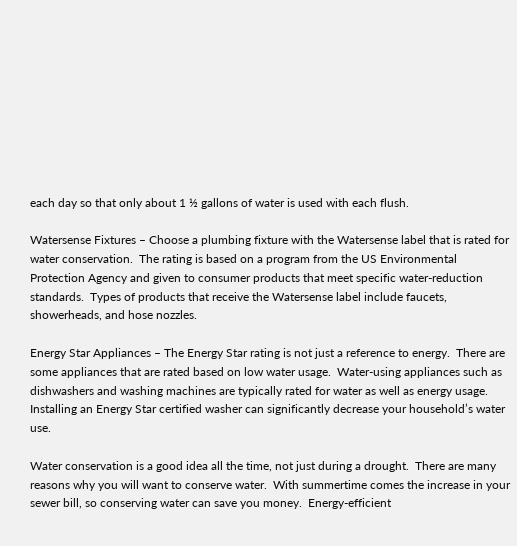each day so that only about 1 ½ gallons of water is used with each flush.

Watersense Fixtures – Choose a plumbing fixture with the Watersense label that is rated for water conservation.  The rating is based on a program from the US Environmental Protection Agency and given to consumer products that meet specific water-reduction standards.  Types of products that receive the Watersense label include faucets, showerheads, and hose nozzles.

Energy Star Appliances – The Energy Star rating is not just a reference to energy.  There are some appliances that are rated based on low water usage.  Water-using appliances such as dishwashers and washing machines are typically rated for water as well as energy usage.  Installing an Energy Star certified washer can significantly decrease your household’s water use.

Water conservation is a good idea all the time, not just during a drought.  There are many reasons why you will want to conserve water.  With summertime comes the increase in your sewer bill, so conserving water can save you money.  Energy-efficient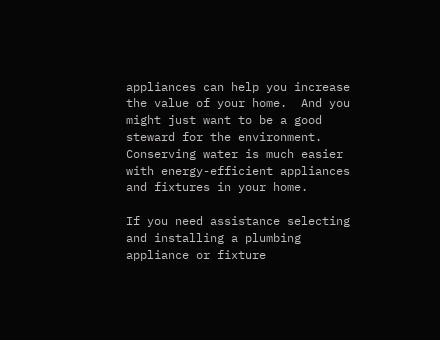appliances can help you increase the value of your home.  And you might just want to be a good steward for the environment.  Conserving water is much easier with energy-efficient appliances and fixtures in your home.

If you need assistance selecting and installing a plumbing appliance or fixture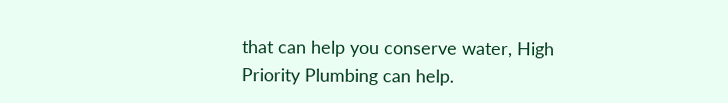that can help you conserve water, High Priority Plumbing can help.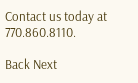Contact us today at 770.860.8110.

Back Next